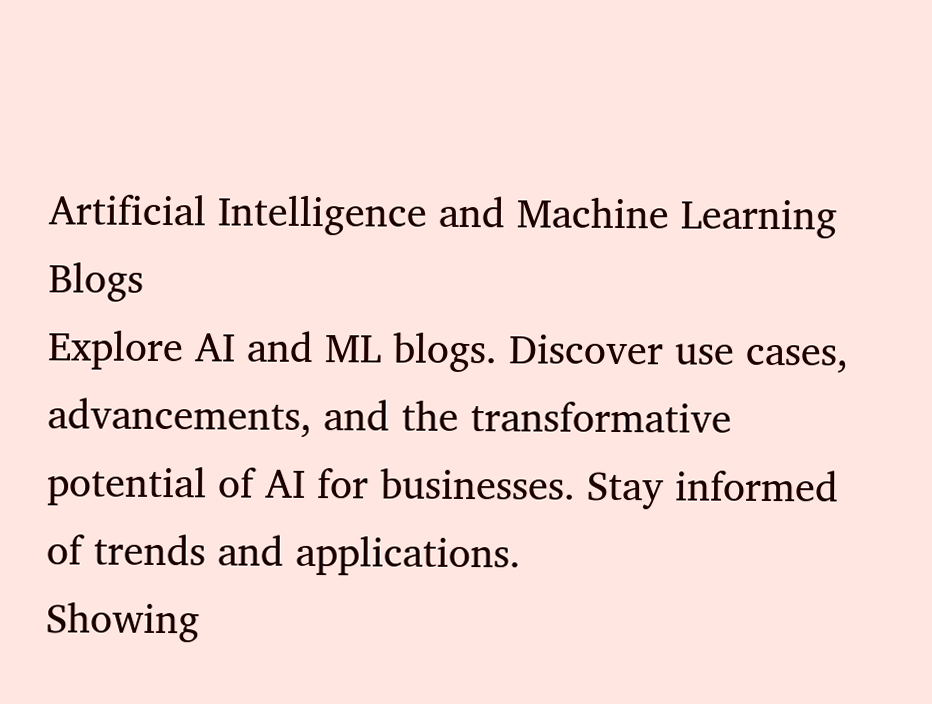Artificial Intelligence and Machine Learning Blogs
Explore AI and ML blogs. Discover use cases, advancements, and the transformative potential of AI for businesses. Stay informed of trends and applications.
Showing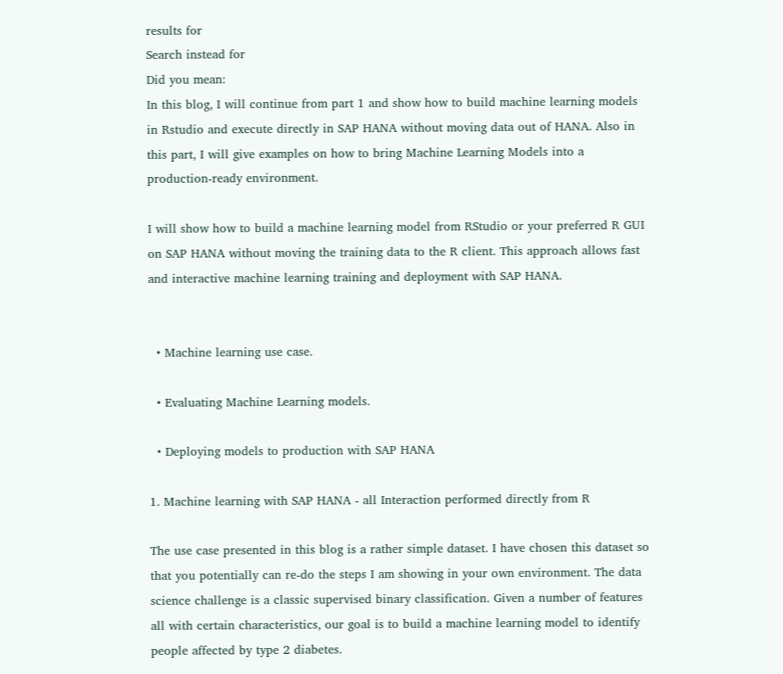results for
Search instead for
Did you mean:
In this blog, I will continue from part 1 and show how to build machine learning models in Rstudio and execute directly in SAP HANA without moving data out of HANA. Also in this part, I will give examples on how to bring Machine Learning Models into a production-ready environment.

I will show how to build a machine learning model from RStudio or your preferred R GUI on SAP HANA without moving the training data to the R client. This approach allows fast and interactive machine learning training and deployment with SAP HANA.


  • Machine learning use case.

  • Evaluating Machine Learning models.

  • Deploying models to production with SAP HANA

1. Machine learning with SAP HANA - all Interaction performed directly from R

The use case presented in this blog is a rather simple dataset. I have chosen this dataset so that you potentially can re-do the steps I am showing in your own environment. The data science challenge is a classic supervised binary classification. Given a number of features all with certain characteristics, our goal is to build a machine learning model to identify people affected by type 2 diabetes.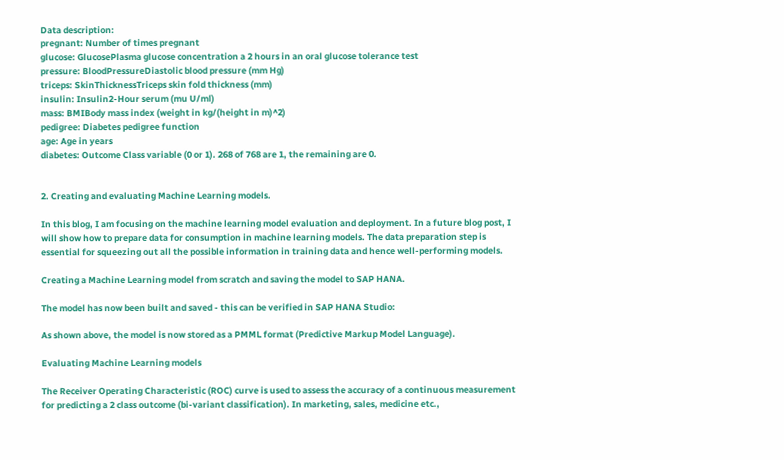Data description:
pregnant: Number of times pregnant
glucose: GlucosePlasma glucose concentration a 2 hours in an oral glucose tolerance test
pressure: BloodPressureDiastolic blood pressure (mm Hg)
triceps: SkinThicknessTriceps skin fold thickness (mm)
insulin: Insulin2-Hour serum (mu U/ml)
mass: BMIBody mass index (weight in kg/(height in m)^2)
pedigree: Diabetes pedigree function
age: Age in years
diabetes: Outcome Class variable (0 or 1). 268 of 768 are 1, the remaining are 0.


2. Creating and evaluating Machine Learning models.

In this blog, I am focusing on the machine learning model evaluation and deployment. In a future blog post, I will show how to prepare data for consumption in machine learning models. The data preparation step is essential for squeezing out all the possible information in training data and hence well-performing models.

Creating a Machine Learning model from scratch and saving the model to SAP HANA.

The model has now been built and saved - this can be verified in SAP HANA Studio:

As shown above, the model is now stored as a PMML format (Predictive Markup Model Language).

Evaluating Machine Learning models

The Receiver Operating Characteristic (ROC) curve is used to assess the accuracy of a continuous measurement for predicting a 2 class outcome (bi-variant classification). In marketing, sales, medicine etc.,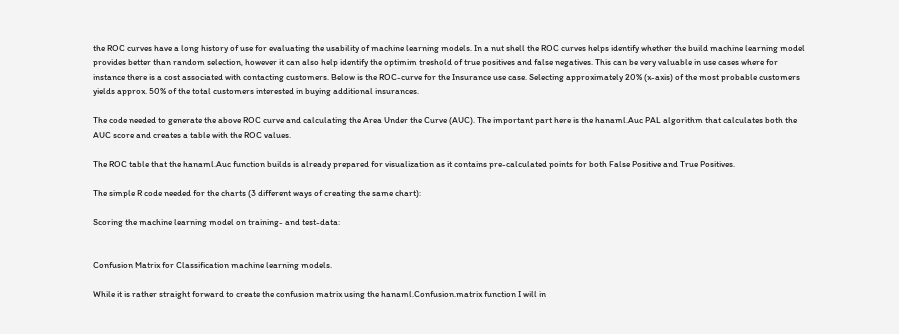the ROC curves have a long history of use for evaluating the usability of machine learning models. In a nut shell the ROC curves helps identify whether the build machine learning model provides better than random selection, however it can also help identify the optimim treshold of true positives and false negatives. This can be very valuable in use cases where for instance there is a cost associated with contacting customers. Below is the ROC-curve for the Insurance use case. Selecting approximately 20% (x-axis) of the most probable customers yields approx. 50% of the total customers interested in buying additional insurances.

The code needed to generate the above ROC curve and calculating the Area Under the Curve (AUC). The important part here is the hanaml.Auc PAL algorithm that calculates both the AUC score and creates a table with the ROC values.

The ROC table that the hanaml.Auc function builds is already prepared for visualization as it contains pre-calculated points for both False Positive and True Positives.

The simple R code needed for the charts (3 different ways of creating the same chart):

Scoring the machine learning model on training- and test-data:


Confusion Matrix for Classification machine learning models.

While it is rather straight forward to create the confusion matrix using the hanaml.Confusion.matrix function I will in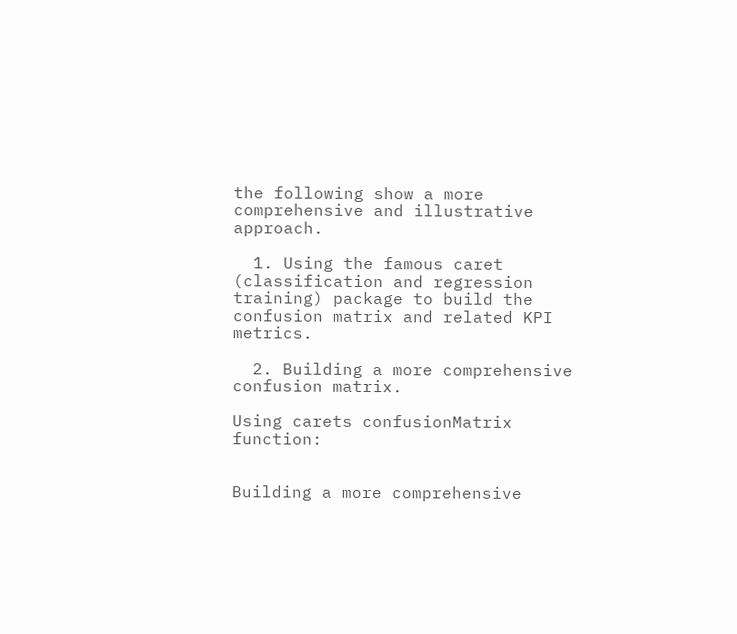the following show a more comprehensive and illustrative approach.

  1. Using the famous caret (classification and regression training) package to build the confusion matrix and related KPI metrics.

  2. Building a more comprehensive confusion matrix.

Using carets confusionMatrix function:


Building a more comprehensive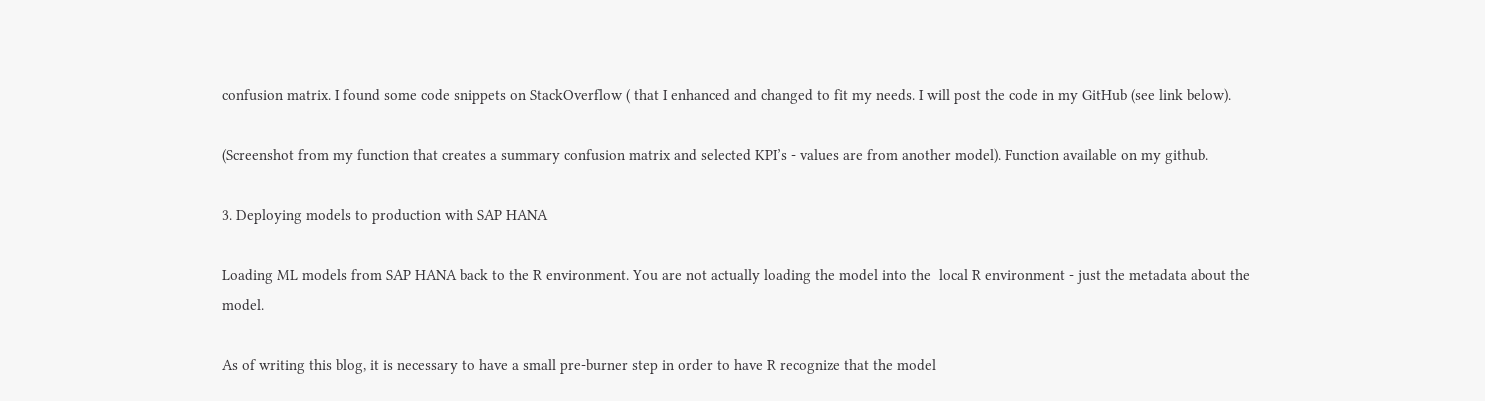confusion matrix. I found some code snippets on StackOverflow ( that I enhanced and changed to fit my needs. I will post the code in my GitHub (see link below).

(Screenshot from my function that creates a summary confusion matrix and selected KPI’s - values are from another model). Function available on my github.

3. Deploying models to production with SAP HANA

Loading ML models from SAP HANA back to the R environment. You are not actually loading the model into the  local R environment - just the metadata about the model.

As of writing this blog, it is necessary to have a small pre-burner step in order to have R recognize that the model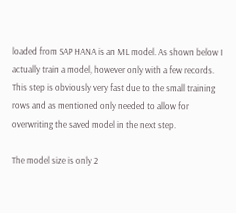loaded from SAP HANA is an ML model. As shown below I actually train a model, however only with a few records. This step is obviously very fast due to the small training rows and as mentioned only needed to allow for overwriting the saved model in the next step.

The model size is only 2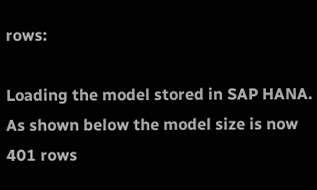rows:

Loading the model stored in SAP HANA. As shown below the model size is now 401 rows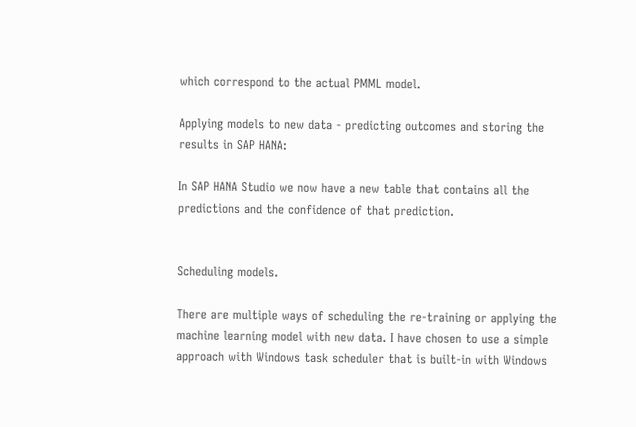which correspond to the actual PMML model.

Applying models to new data - predicting outcomes and storing the results in SAP HANA:

In SAP HANA Studio we now have a new table that contains all the predictions and the confidence of that prediction.


Scheduling models.

There are multiple ways of scheduling the re-training or applying the machine learning model with new data. I have chosen to use a simple approach with Windows task scheduler that is built-in with Windows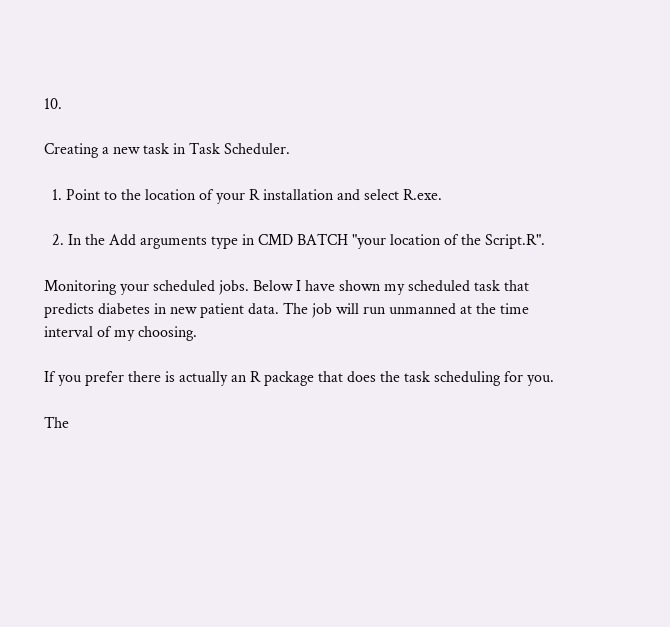10.

Creating a new task in Task Scheduler.

  1. Point to the location of your R installation and select R.exe.

  2. In the Add arguments type in CMD BATCH "your location of the Script.R".

Monitoring your scheduled jobs. Below I have shown my scheduled task that predicts diabetes in new patient data. The job will run unmanned at the time interval of my choosing.

If you prefer there is actually an R package that does the task scheduling for you.

The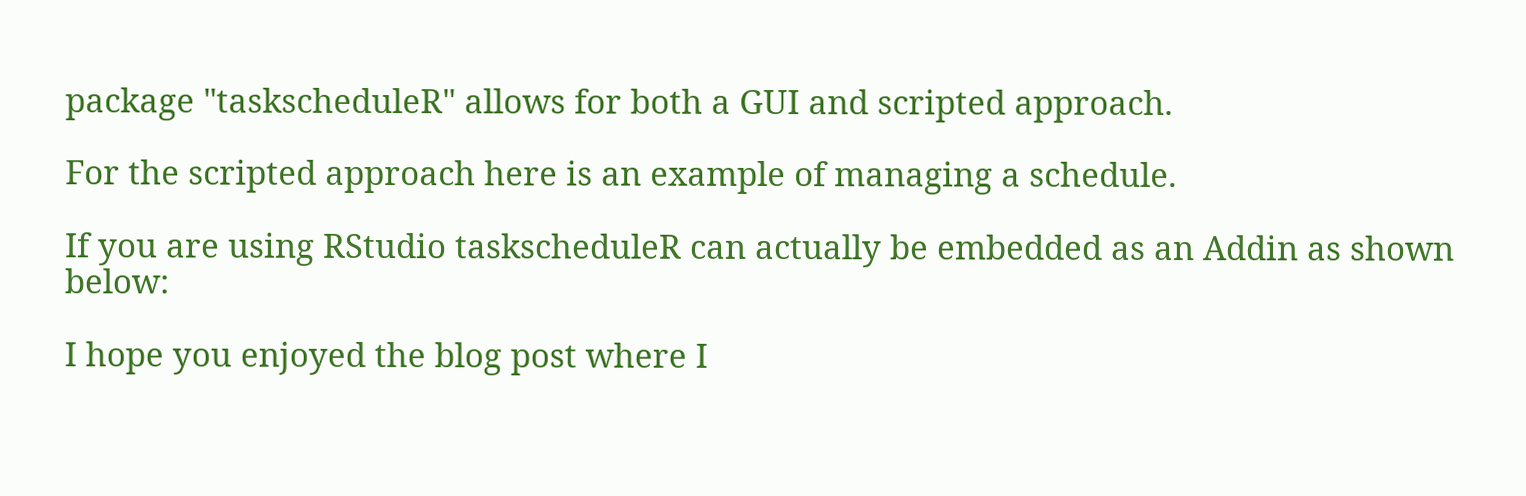package "taskscheduleR" allows for both a GUI and scripted approach.

For the scripted approach here is an example of managing a schedule.

If you are using RStudio taskscheduleR can actually be embedded as an Addin as shown below:

I hope you enjoyed the blog post where I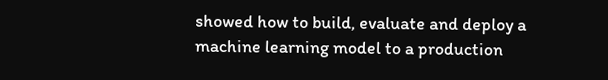showed how to build, evaluate and deploy a machine learning model to a production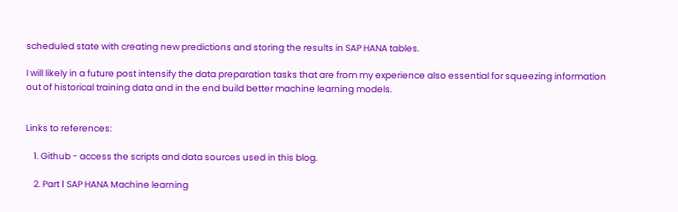scheduled state with creating new predictions and storing the results in SAP HANA tables.

I will likely in a future post intensify the data preparation tasks that are from my experience also essential for squeezing information out of historical training data and in the end build better machine learning models.


Links to references:

    1. Github - access the scripts and data sources used in this blog.

    2. Part 1 SAP HANA Machine learning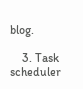blog.

    3. Task scheduler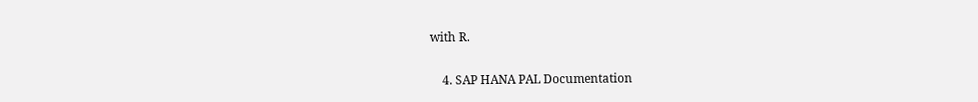with R.

    4. SAP HANA PAL Documentation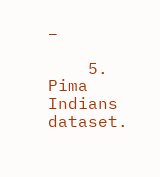–

    5. Pima Indians dataset.